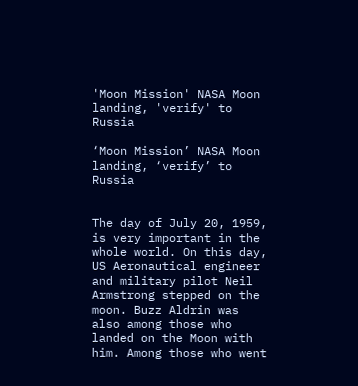'Moon Mission' NASA Moon landing, 'verify' to Russia

‘Moon Mission’ NASA Moon landing, ‘verify’ to Russia


The day of July 20, 1959, is very important in the whole world. On this day, US Aeronautical engineer and military pilot Neil Armstrong stepped on the moon. Buzz Aldrin was also among those who landed on the Moon with him. Among those who went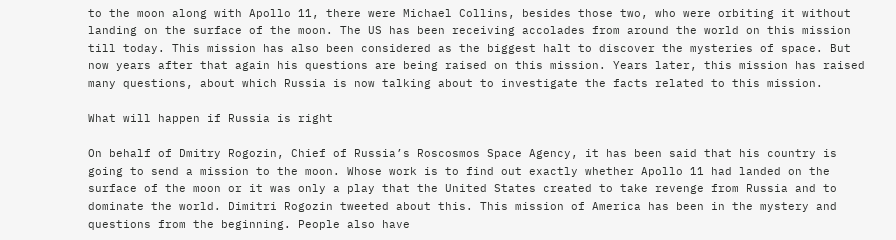to the moon along with Apollo 11, there were Michael Collins, besides those two, who were orbiting it without landing on the surface of the moon. The US has been receiving accolades from around the world on this mission till today. This mission has also been considered as the biggest halt to discover the mysteries of space. But now years after that again his questions are being raised on this mission. Years later, this mission has raised many questions, about which Russia is now talking about to investigate the facts related to this mission.

What will happen if Russia is right

On behalf of Dmitry Rogozin, Chief of Russia’s Roscosmos Space Agency, it has been said that his country is going to send a mission to the moon. Whose work is to find out exactly whether Apollo 11 had landed on the surface of the moon or it was only a play that the United States created to take revenge from Russia and to dominate the world. Dimitri Rogozin tweeted about this. This mission of America has been in the mystery and questions from the beginning. People also have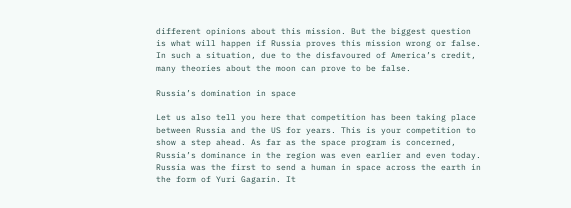different opinions about this mission. But the biggest question is what will happen if Russia proves this mission wrong or false. In such a situation, due to the disfavoured of America’s credit, many theories about the moon can prove to be false.

Russia’s domination in space

Let us also tell you here that competition has been taking place between Russia and the US for years. This is your competition to show a step ahead. As far as the space program is concerned, Russia’s dominance in the region was even earlier and even today. Russia was the first to send a human in space across the earth in the form of Yuri Gagarin. It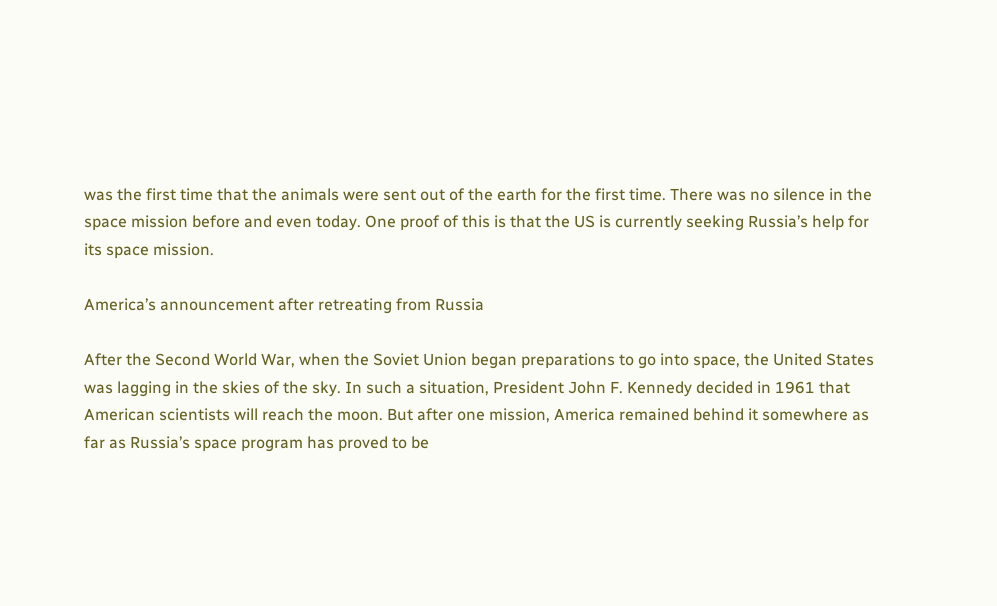was the first time that the animals were sent out of the earth for the first time. There was no silence in the space mission before and even today. One proof of this is that the US is currently seeking Russia’s help for its space mission.

America’s announcement after retreating from Russia

After the Second World War, when the Soviet Union began preparations to go into space, the United States was lagging in the skies of the sky. In such a situation, President John F. Kennedy decided in 1961 that American scientists will reach the moon. But after one mission, America remained behind it somewhere as far as Russia’s space program has proved to be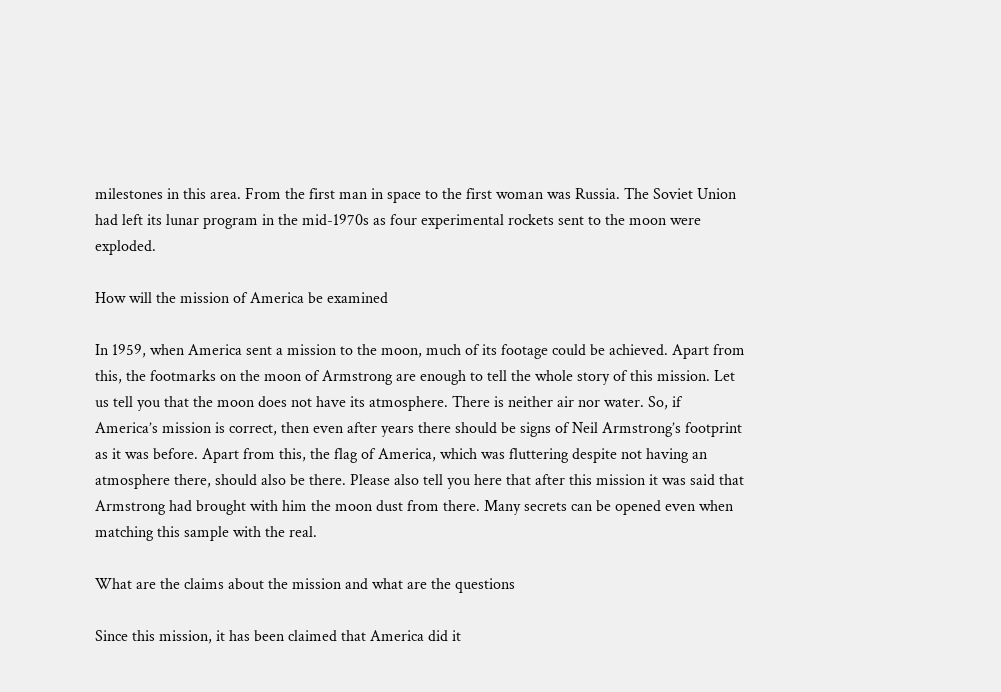milestones in this area. From the first man in space to the first woman was Russia. The Soviet Union had left its lunar program in the mid-1970s as four experimental rockets sent to the moon were exploded.

How will the mission of America be examined

In 1959, when America sent a mission to the moon, much of its footage could be achieved. Apart from this, the footmarks on the moon of Armstrong are enough to tell the whole story of this mission. Let us tell you that the moon does not have its atmosphere. There is neither air nor water. So, if America’s mission is correct, then even after years there should be signs of Neil Armstrong’s footprint as it was before. Apart from this, the flag of America, which was fluttering despite not having an atmosphere there, should also be there. Please also tell you here that after this mission it was said that Armstrong had brought with him the moon dust from there. Many secrets can be opened even when matching this sample with the real.

What are the claims about the mission and what are the questions

Since this mission, it has been claimed that America did it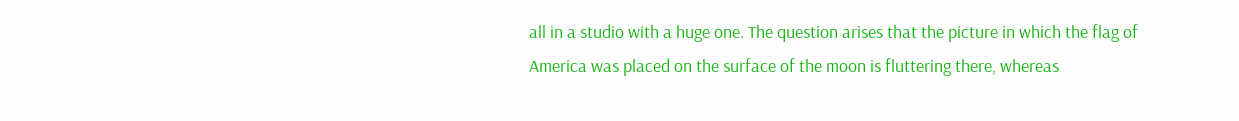all in a studio with a huge one. The question arises that the picture in which the flag of America was placed on the surface of the moon is fluttering there, whereas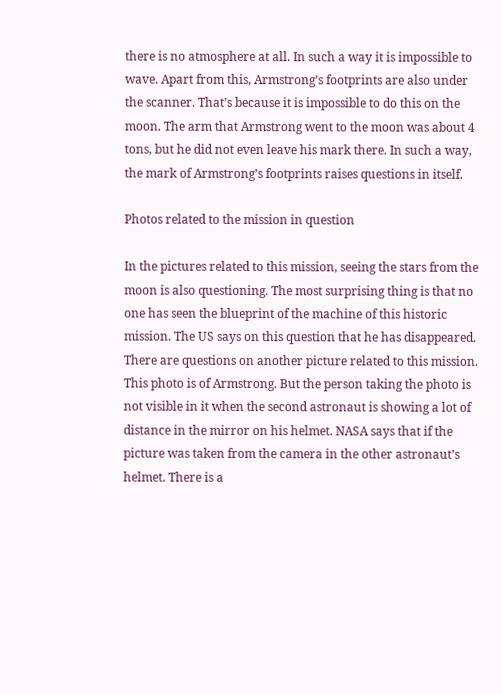there is no atmosphere at all. In such a way it is impossible to wave. Apart from this, Armstrong’s footprints are also under the scanner. That’s because it is impossible to do this on the moon. The arm that Armstrong went to the moon was about 4 tons, but he did not even leave his mark there. In such a way, the mark of Armstrong’s footprints raises questions in itself.

Photos related to the mission in question

In the pictures related to this mission, seeing the stars from the moon is also questioning. The most surprising thing is that no one has seen the blueprint of the machine of this historic mission. The US says on this question that he has disappeared. There are questions on another picture related to this mission. This photo is of Armstrong. But the person taking the photo is not visible in it when the second astronaut is showing a lot of distance in the mirror on his helmet. NASA says that if the picture was taken from the camera in the other astronaut’s helmet. There is a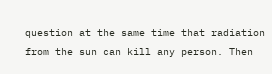question at the same time that radiation from the sun can kill any person. Then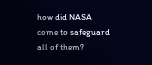how did NASA come to safeguard all of them?